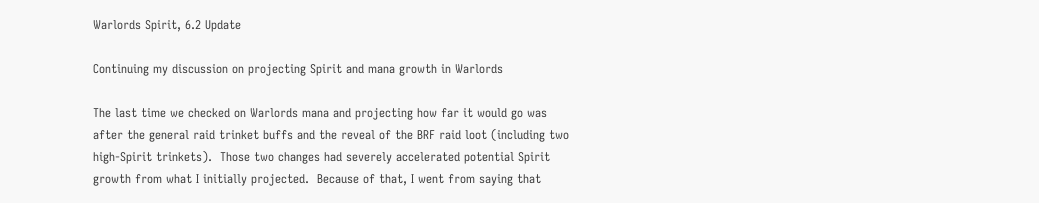Warlords Spirit, 6.2 Update

Continuing my discussion on projecting Spirit and mana growth in Warlords

The last time we checked on Warlords mana and projecting how far it would go was after the general raid trinket buffs and the reveal of the BRF raid loot (including two high-Spirit trinkets).  Those two changes had severely accelerated potential Spirit growth from what I initially projected.  Because of that, I went from saying that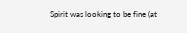Spirit was looking to be fine (at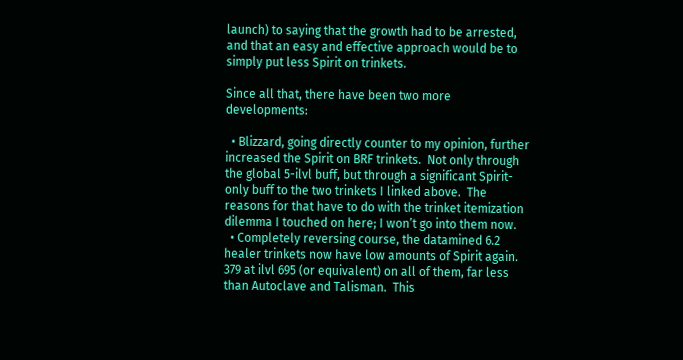launch) to saying that the growth had to be arrested, and that an easy and effective approach would be to simply put less Spirit on trinkets.

Since all that, there have been two more developments:

  • Blizzard, going directly counter to my opinion, further increased the Spirit on BRF trinkets.  Not only through the global 5-ilvl buff, but through a significant Spirit-only buff to the two trinkets I linked above.  The reasons for that have to do with the trinket itemization dilemma I touched on here; I won’t go into them now.
  • Completely reversing course, the datamined 6.2 healer trinkets now have low amounts of Spirit again.  379 at ilvl 695 (or equivalent) on all of them, far less than Autoclave and Talisman.  This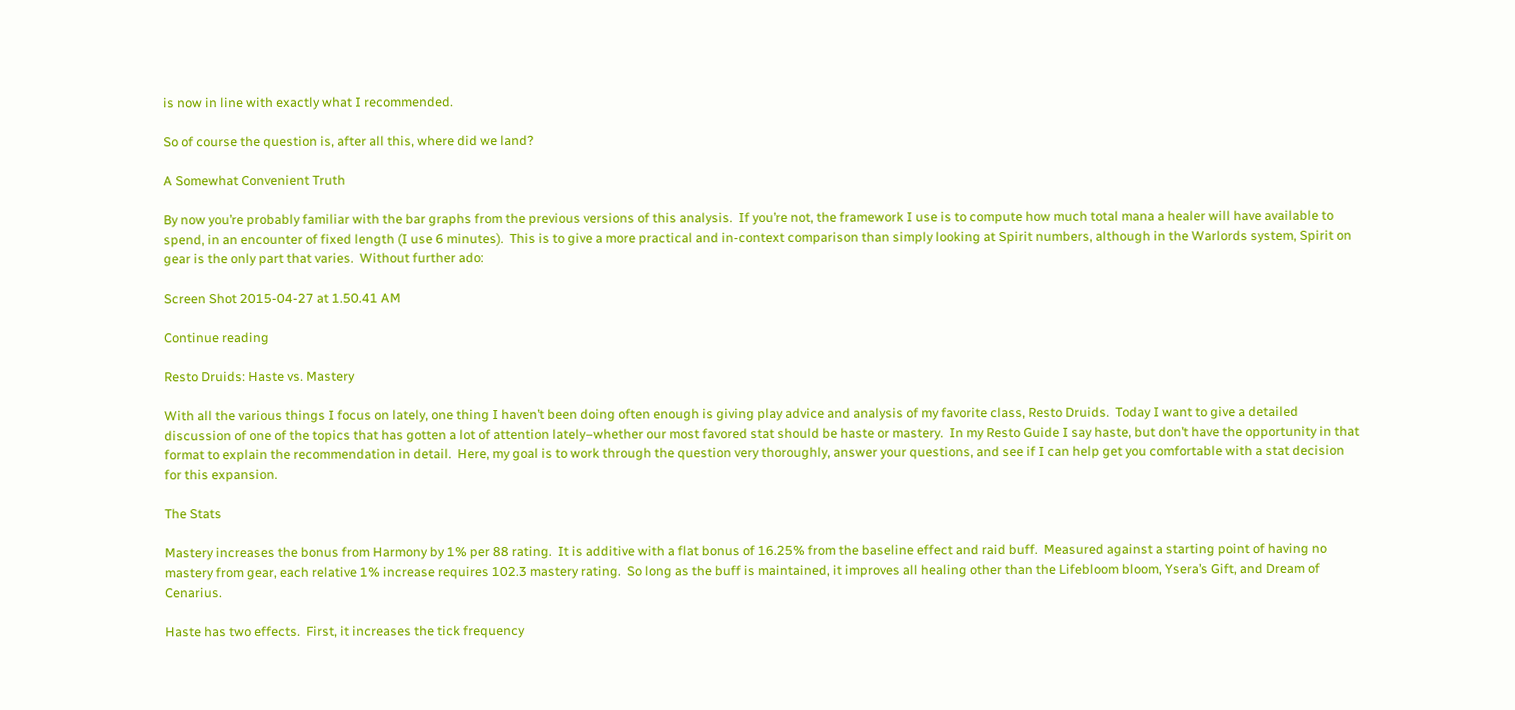is now in line with exactly what I recommended.

So of course the question is, after all this, where did we land?

A Somewhat Convenient Truth

By now you’re probably familiar with the bar graphs from the previous versions of this analysis.  If you’re not, the framework I use is to compute how much total mana a healer will have available to spend, in an encounter of fixed length (I use 6 minutes).  This is to give a more practical and in-context comparison than simply looking at Spirit numbers, although in the Warlords system, Spirit on gear is the only part that varies.  Without further ado:

Screen Shot 2015-04-27 at 1.50.41 AM

Continue reading

Resto Druids: Haste vs. Mastery

With all the various things I focus on lately, one thing I haven’t been doing often enough is giving play advice and analysis of my favorite class, Resto Druids.  Today I want to give a detailed discussion of one of the topics that has gotten a lot of attention lately–whether our most favored stat should be haste or mastery.  In my Resto Guide I say haste, but don’t have the opportunity in that format to explain the recommendation in detail.  Here, my goal is to work through the question very thoroughly, answer your questions, and see if I can help get you comfortable with a stat decision for this expansion.

The Stats

Mastery increases the bonus from Harmony by 1% per 88 rating.  It is additive with a flat bonus of 16.25% from the baseline effect and raid buff.  Measured against a starting point of having no mastery from gear, each relative 1% increase requires 102.3 mastery rating.  So long as the buff is maintained, it improves all healing other than the Lifebloom bloom, Ysera’s Gift, and Dream of Cenarius.

Haste has two effects.  First, it increases the tick frequency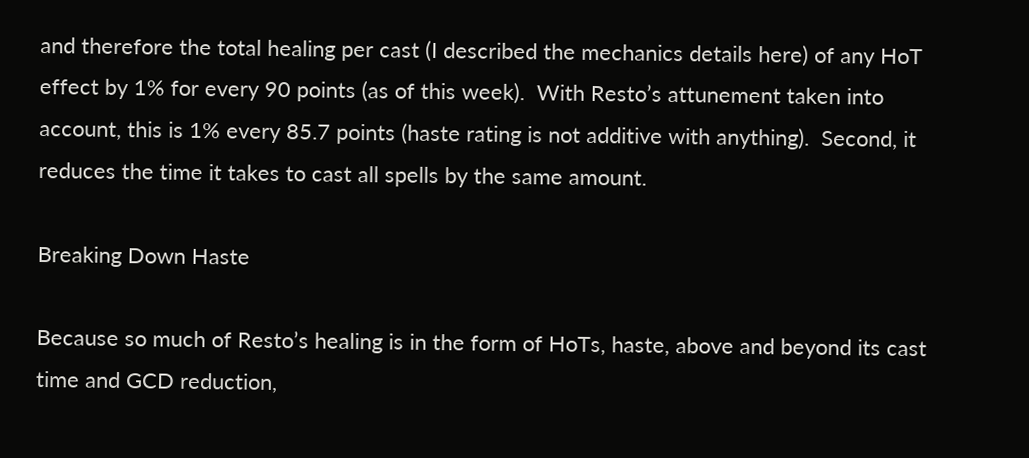and therefore the total healing per cast (I described the mechanics details here) of any HoT effect by 1% for every 90 points (as of this week).  With Resto’s attunement taken into account, this is 1% every 85.7 points (haste rating is not additive with anything).  Second, it reduces the time it takes to cast all spells by the same amount.

Breaking Down Haste

Because so much of Resto’s healing is in the form of HoTs, haste, above and beyond its cast time and GCD reduction,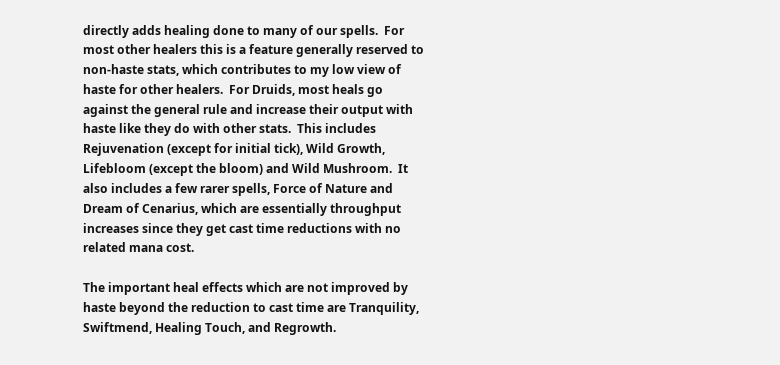directly adds healing done to many of our spells.  For most other healers this is a feature generally reserved to non-haste stats, which contributes to my low view of haste for other healers.  For Druids, most heals go against the general rule and increase their output with haste like they do with other stats.  This includes Rejuvenation (except for initial tick), Wild Growth, Lifebloom (except the bloom) and Wild Mushroom.  It also includes a few rarer spells, Force of Nature and Dream of Cenarius, which are essentially throughput increases since they get cast time reductions with no related mana cost.

The important heal effects which are not improved by haste beyond the reduction to cast time are Tranquility, Swiftmend, Healing Touch, and Regrowth.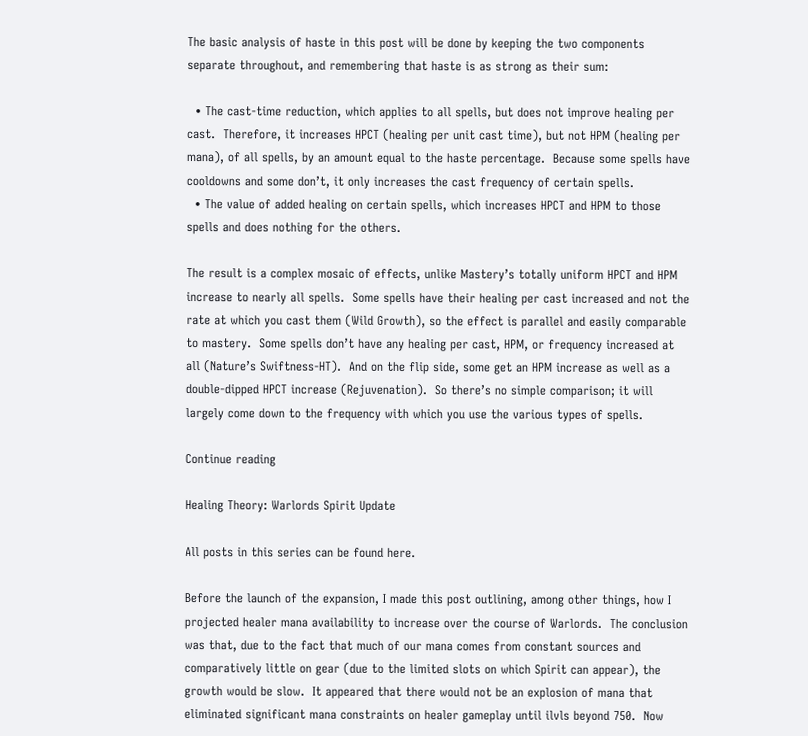The basic analysis of haste in this post will be done by keeping the two components separate throughout, and remembering that haste is as strong as their sum:

  • The cast-time reduction, which applies to all spells, but does not improve healing per cast.  Therefore, it increases HPCT (healing per unit cast time), but not HPM (healing per mana), of all spells, by an amount equal to the haste percentage.  Because some spells have cooldowns and some don’t, it only increases the cast frequency of certain spells.
  • The value of added healing on certain spells, which increases HPCT and HPM to those spells and does nothing for the others.

The result is a complex mosaic of effects, unlike Mastery’s totally uniform HPCT and HPM increase to nearly all spells.  Some spells have their healing per cast increased and not the rate at which you cast them (Wild Growth), so the effect is parallel and easily comparable to mastery.  Some spells don’t have any healing per cast, HPM, or frequency increased at all (Nature’s Swiftness-HT).  And on the flip side, some get an HPM increase as well as a double-dipped HPCT increase (Rejuvenation).  So there’s no simple comparison; it will largely come down to the frequency with which you use the various types of spells.

Continue reading

Healing Theory: Warlords Spirit Update

All posts in this series can be found here.

Before the launch of the expansion, I made this post outlining, among other things, how I projected healer mana availability to increase over the course of Warlords.  The conclusion was that, due to the fact that much of our mana comes from constant sources and comparatively little on gear (due to the limited slots on which Spirit can appear), the growth would be slow.  It appeared that there would not be an explosion of mana that eliminated significant mana constraints on healer gameplay until ilvls beyond 750.  Now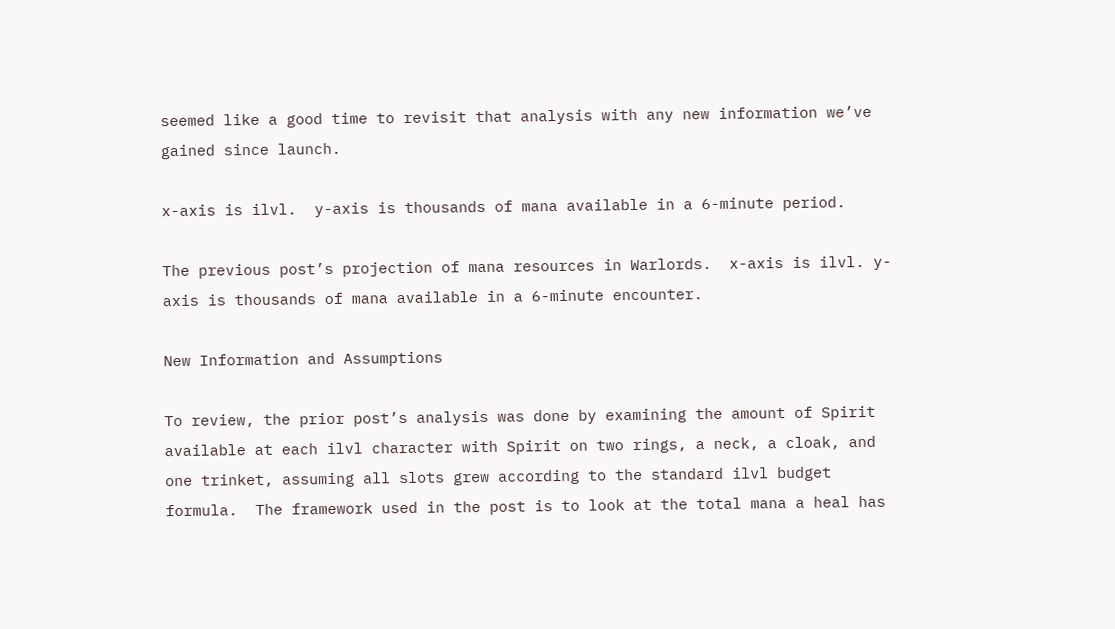seemed like a good time to revisit that analysis with any new information we’ve gained since launch.

x-axis is ilvl.  y-axis is thousands of mana available in a 6-minute period.

The previous post’s projection of mana resources in Warlords.  x-axis is ilvl. y-axis is thousands of mana available in a 6-minute encounter.

New Information and Assumptions

To review, the prior post’s analysis was done by examining the amount of Spirit available at each ilvl character with Spirit on two rings, a neck, a cloak, and one trinket, assuming all slots grew according to the standard ilvl budget formula.  The framework used in the post is to look at the total mana a heal has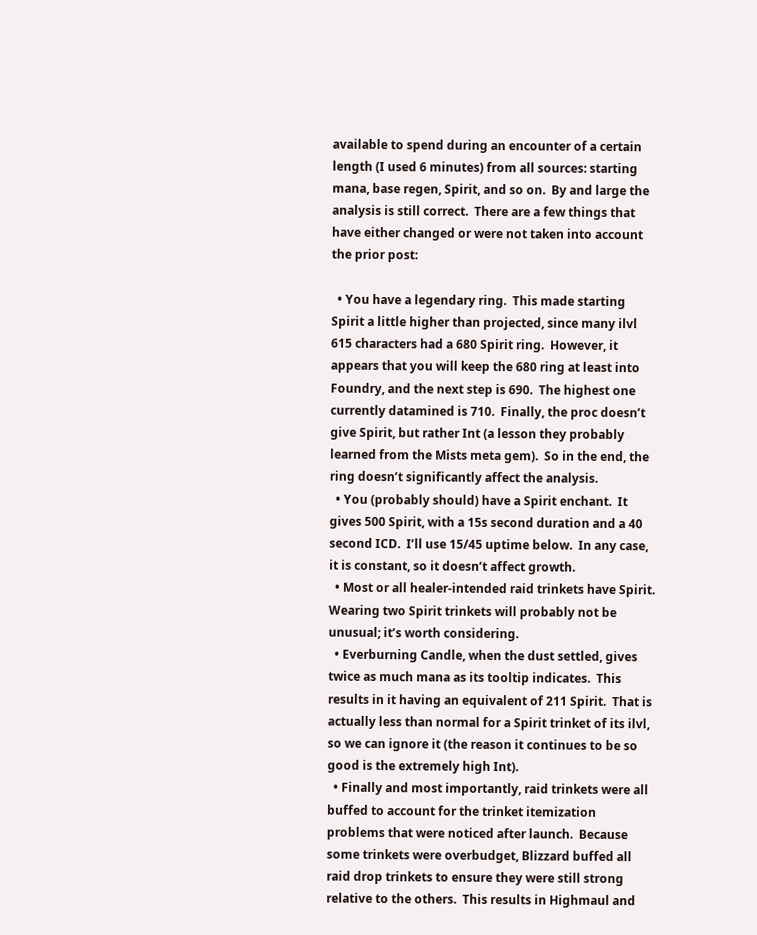available to spend during an encounter of a certain length (I used 6 minutes) from all sources: starting mana, base regen, Spirit, and so on.  By and large the analysis is still correct.  There are a few things that have either changed or were not taken into account the prior post:

  • You have a legendary ring.  This made starting Spirit a little higher than projected, since many ilvl 615 characters had a 680 Spirit ring.  However, it appears that you will keep the 680 ring at least into Foundry, and the next step is 690.  The highest one currently datamined is 710.  Finally, the proc doesn’t give Spirit, but rather Int (a lesson they probably learned from the Mists meta gem).  So in the end, the ring doesn’t significantly affect the analysis.
  • You (probably should) have a Spirit enchant.  It gives 500 Spirit, with a 15s second duration and a 40 second ICD.  I’ll use 15/45 uptime below.  In any case, it is constant, so it doesn’t affect growth.
  • Most or all healer-intended raid trinkets have Spirit.  Wearing two Spirit trinkets will probably not be unusual; it’s worth considering.
  • Everburning Candle, when the dust settled, gives twice as much mana as its tooltip indicates.  This results in it having an equivalent of 211 Spirit.  That is actually less than normal for a Spirit trinket of its ilvl, so we can ignore it (the reason it continues to be so good is the extremely high Int).
  • Finally and most importantly, raid trinkets were all buffed to account for the trinket itemization problems that were noticed after launch.  Because some trinkets were overbudget, Blizzard buffed all raid drop trinkets to ensure they were still strong relative to the others.  This results in Highmaul and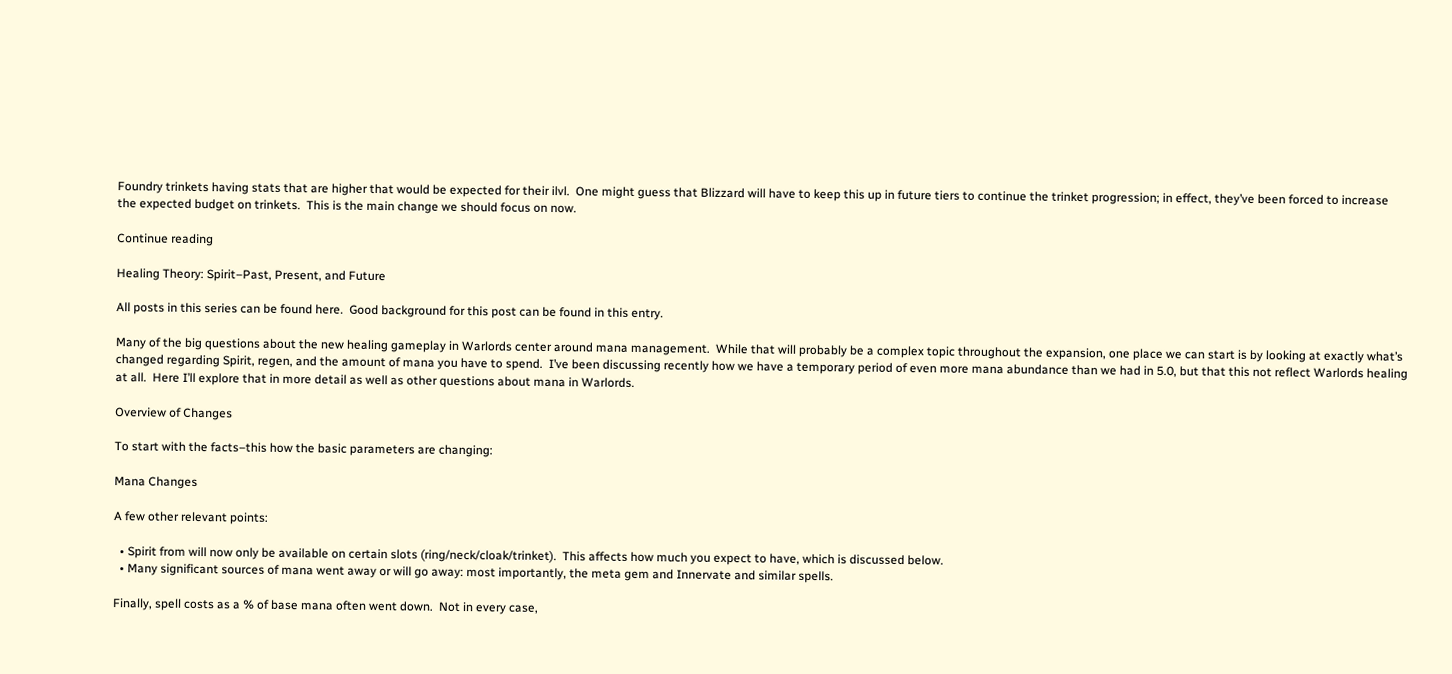Foundry trinkets having stats that are higher that would be expected for their ilvl.  One might guess that Blizzard will have to keep this up in future tiers to continue the trinket progression; in effect, they’ve been forced to increase the expected budget on trinkets.  This is the main change we should focus on now.

Continue reading

Healing Theory: Spirit–Past, Present, and Future

All posts in this series can be found here.  Good background for this post can be found in this entry.

Many of the big questions about the new healing gameplay in Warlords center around mana management.  While that will probably be a complex topic throughout the expansion, one place we can start is by looking at exactly what’s changed regarding Spirit, regen, and the amount of mana you have to spend.  I’ve been discussing recently how we have a temporary period of even more mana abundance than we had in 5.0, but that this not reflect Warlords healing at all.  Here I’ll explore that in more detail as well as other questions about mana in Warlords.

Overview of Changes

To start with the facts–this how the basic parameters are changing:

Mana Changes

A few other relevant points:

  • Spirit from will now only be available on certain slots (ring/neck/cloak/trinket).  This affects how much you expect to have, which is discussed below.
  • Many significant sources of mana went away or will go away: most importantly, the meta gem and Innervate and similar spells.

Finally, spell costs as a % of base mana often went down.  Not in every case,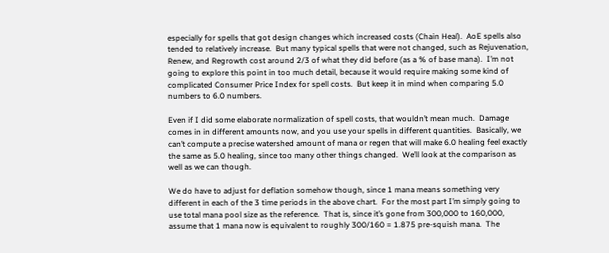especially for spells that got design changes which increased costs (Chain Heal).  AoE spells also tended to relatively increase.  But many typical spells that were not changed, such as Rejuvenation, Renew, and Regrowth cost around 2/3 of what they did before (as a % of base mana).  I’m not going to explore this point in too much detail, because it would require making some kind of complicated Consumer Price Index for spell costs.  But keep it in mind when comparing 5.0 numbers to 6.0 numbers.

Even if I did some elaborate normalization of spell costs, that wouldn’t mean much.  Damage comes in in different amounts now, and you use your spells in different quantities.  Basically, we can’t compute a precise watershed amount of mana or regen that will make 6.0 healing feel exactly the same as 5.0 healing, since too many other things changed.  We’ll look at the comparison as well as we can though.

We do have to adjust for deflation somehow though, since 1 mana means something very different in each of the 3 time periods in the above chart.  For the most part I’m simply going to use total mana pool size as the reference.  That is, since it’s gone from 300,000 to 160,000, assume that 1 mana now is equivalent to roughly 300/160 = 1.875 pre-squish mana.  The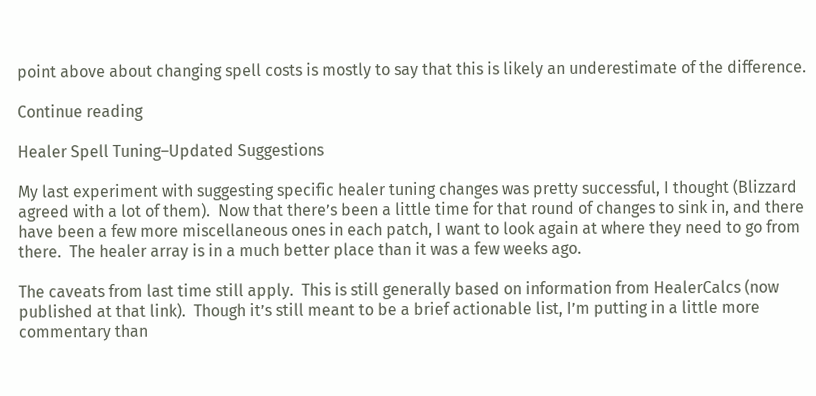point above about changing spell costs is mostly to say that this is likely an underestimate of the difference.

Continue reading

Healer Spell Tuning–Updated Suggestions

My last experiment with suggesting specific healer tuning changes was pretty successful, I thought (Blizzard agreed with a lot of them).  Now that there’s been a little time for that round of changes to sink in, and there have been a few more miscellaneous ones in each patch, I want to look again at where they need to go from there.  The healer array is in a much better place than it was a few weeks ago.

The caveats from last time still apply.  This is still generally based on information from HealerCalcs (now published at that link).  Though it’s still meant to be a brief actionable list, I’m putting in a little more commentary than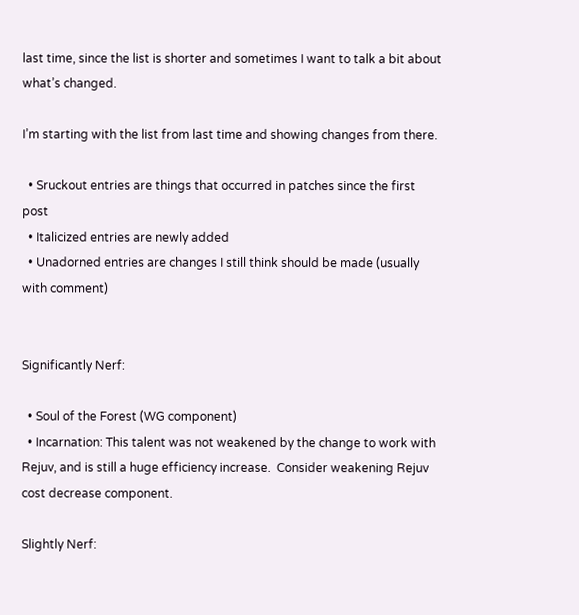last time, since the list is shorter and sometimes I want to talk a bit about what’s changed.

I’m starting with the list from last time and showing changes from there.

  • Sruckout entries are things that occurred in patches since the first post
  • Italicized entries are newly added
  • Unadorned entries are changes I still think should be made (usually with comment)


Significantly Nerf:

  • Soul of the Forest (WG component)
  • Incarnation: This talent was not weakened by the change to work with Rejuv, and is still a huge efficiency increase.  Consider weakening Rejuv cost decrease component.

Slightly Nerf: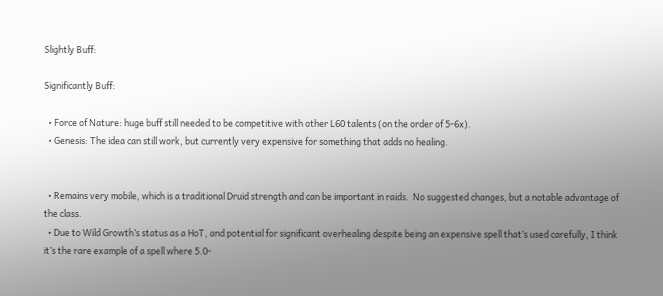Slightly Buff:

Significantly Buff:

  • Force of Nature: huge buff still needed to be competitive with other L60 talents (on the order of 5-6x).
  • Genesis: The idea can still work, but currently very expensive for something that adds no healing.


  • Remains very mobile, which is a traditional Druid strength and can be important in raids.  No suggested changes, but a notable advantage of the class.
  • Due to Wild Growth’s status as a HoT, and potential for significant overhealing despite being an expensive spell that’s used carefully, I think it’s the rare example of a spell where 5.0-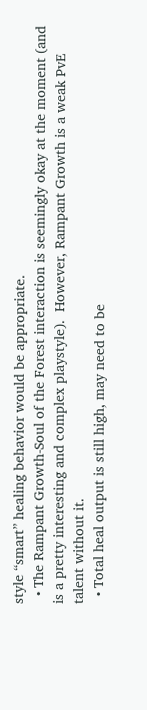style “smart” healing behavior would be appropriate.
  • The Rampant Growth-Soul of the Forest interaction is seemingly okay at the moment (and is a pretty interesting and complex playstyle).  However, Rampant Growth is a weak PvE talent without it.
  • Total heal output is still high, may need to be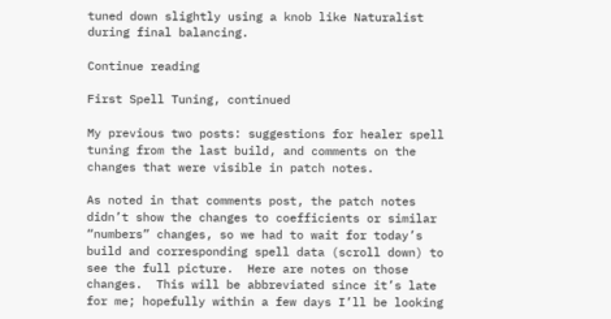tuned down slightly using a knob like Naturalist during final balancing.

Continue reading

First Spell Tuning, continued

My previous two posts: suggestions for healer spell tuning from the last build, and comments on the changes that were visible in patch notes.

As noted in that comments post, the patch notes didn’t show the changes to coefficients or similar “numbers” changes, so we had to wait for today’s build and corresponding spell data (scroll down) to see the full picture.  Here are notes on those changes.  This will be abbreviated since it’s late for me; hopefully within a few days I’ll be looking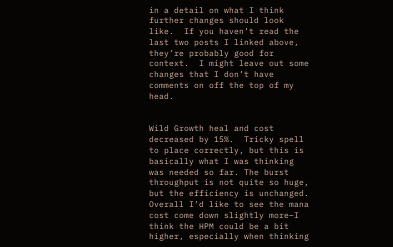in a detail on what I think further changes should look like.  If you haven’t read the last two posts I linked above, they’re probably good for context.  I might leave out some changes that I don’t have comments on off the top of my head.


Wild Growth heal and cost decreased by 15%.  Tricky spell to place correctly, but this is basically what I was thinking was needed so far. The burst throughput is not quite so huge, but the efficiency is unchanged.  Overall I’d like to see the mana cost come down slightly more–I think the HPM could be a bit higher, especially when thinking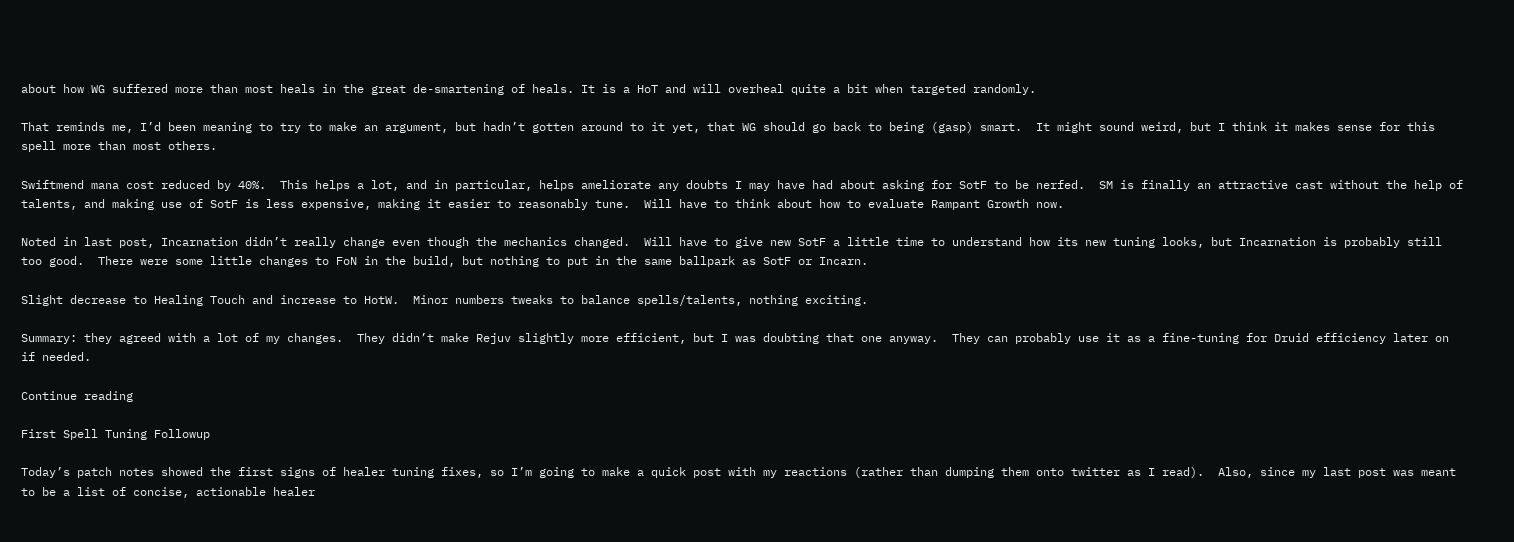about how WG suffered more than most heals in the great de-smartening of heals. It is a HoT and will overheal quite a bit when targeted randomly.

That reminds me, I’d been meaning to try to make an argument, but hadn’t gotten around to it yet, that WG should go back to being (gasp) smart.  It might sound weird, but I think it makes sense for this spell more than most others.

Swiftmend mana cost reduced by 40%.  This helps a lot, and in particular, helps ameliorate any doubts I may have had about asking for SotF to be nerfed.  SM is finally an attractive cast without the help of talents, and making use of SotF is less expensive, making it easier to reasonably tune.  Will have to think about how to evaluate Rampant Growth now.

Noted in last post, Incarnation didn’t really change even though the mechanics changed.  Will have to give new SotF a little time to understand how its new tuning looks, but Incarnation is probably still too good.  There were some little changes to FoN in the build, but nothing to put in the same ballpark as SotF or Incarn.

Slight decrease to Healing Touch and increase to HotW.  Minor numbers tweaks to balance spells/talents, nothing exciting.

Summary: they agreed with a lot of my changes.  They didn’t make Rejuv slightly more efficient, but I was doubting that one anyway.  They can probably use it as a fine-tuning for Druid efficiency later on if needed.

Continue reading

First Spell Tuning Followup

Today’s patch notes showed the first signs of healer tuning fixes, so I’m going to make a quick post with my reactions (rather than dumping them onto twitter as I read).  Also, since my last post was meant to be a list of concise, actionable healer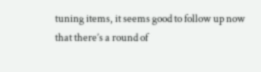tuning items, it seems good to follow up now that there’s a round of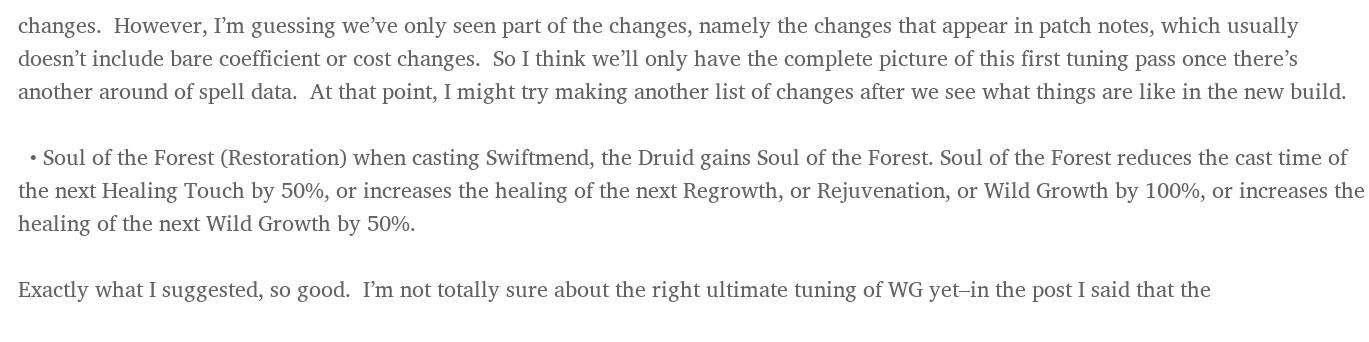changes.  However, I’m guessing we’ve only seen part of the changes, namely the changes that appear in patch notes, which usually doesn’t include bare coefficient or cost changes.  So I think we’ll only have the complete picture of this first tuning pass once there’s another around of spell data.  At that point, I might try making another list of changes after we see what things are like in the new build.

  • Soul of the Forest (Restoration) when casting Swiftmend, the Druid gains Soul of the Forest. Soul of the Forest reduces the cast time of the next Healing Touch by 50%, or increases the healing of the next Regrowth, or Rejuvenation, or Wild Growth by 100%, or increases the healing of the next Wild Growth by 50%.

Exactly what I suggested, so good.  I’m not totally sure about the right ultimate tuning of WG yet–in the post I said that the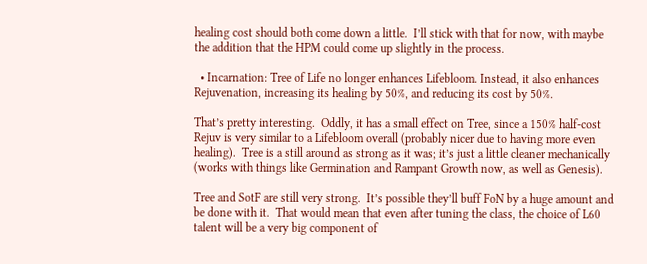healing cost should both come down a little.  I’ll stick with that for now, with maybe the addition that the HPM could come up slightly in the process.

  • Incarnation: Tree of Life no longer enhances Lifebloom. Instead, it also enhances Rejuvenation, increasing its healing by 50%, and reducing its cost by 50%.

That’s pretty interesting.  Oddly, it has a small effect on Tree, since a 150% half-cost Rejuv is very similar to a Lifebloom overall (probably nicer due to having more even healing).  Tree is a still around as strong as it was; it’s just a little cleaner mechanically (works with things like Germination and Rampant Growth now, as well as Genesis).

Tree and SotF are still very strong.  It’s possible they’ll buff FoN by a huge amount and be done with it.  That would mean that even after tuning the class, the choice of L60 talent will be a very big component of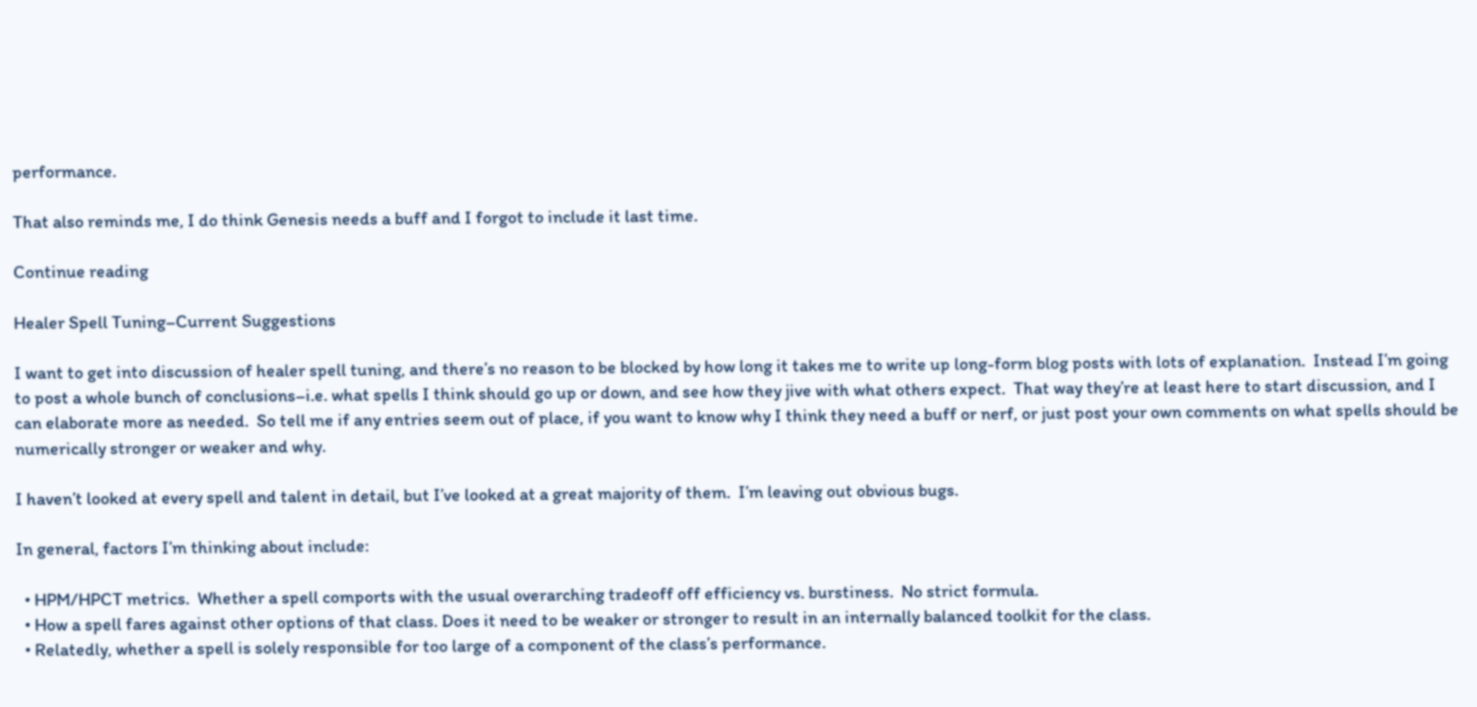performance.

That also reminds me, I do think Genesis needs a buff and I forgot to include it last time.

Continue reading

Healer Spell Tuning–Current Suggestions

I want to get into discussion of healer spell tuning, and there’s no reason to be blocked by how long it takes me to write up long-form blog posts with lots of explanation.  Instead I’m going to post a whole bunch of conclusions–i.e. what spells I think should go up or down, and see how they jive with what others expect.  That way they’re at least here to start discussion, and I can elaborate more as needed.  So tell me if any entries seem out of place, if you want to know why I think they need a buff or nerf, or just post your own comments on what spells should be numerically stronger or weaker and why.

I haven’t looked at every spell and talent in detail, but I’ve looked at a great majority of them.  I’m leaving out obvious bugs.

In general, factors I’m thinking about include:

  • HPM/HPCT metrics.  Whether a spell comports with the usual overarching tradeoff off efficiency vs. burstiness.  No strict formula.
  • How a spell fares against other options of that class. Does it need to be weaker or stronger to result in an internally balanced toolkit for the class.
  • Relatedly, whether a spell is solely responsible for too large of a component of the class’s performance.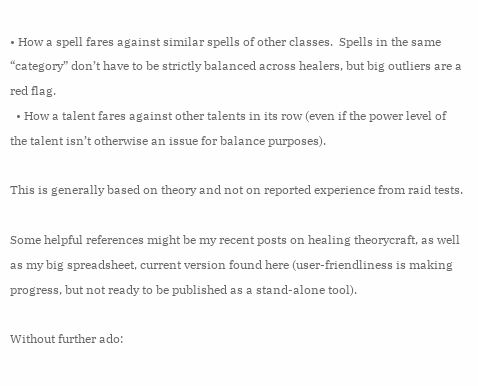• How a spell fares against similar spells of other classes.  Spells in the same “category” don’t have to be strictly balanced across healers, but big outliers are a red flag.
  • How a talent fares against other talents in its row (even if the power level of the talent isn’t otherwise an issue for balance purposes).

This is generally based on theory and not on reported experience from raid tests.

Some helpful references might be my recent posts on healing theorycraft, as well as my big spreadsheet, current version found here (user-friendliness is making progress, but not ready to be published as a stand-alone tool).

Without further ado: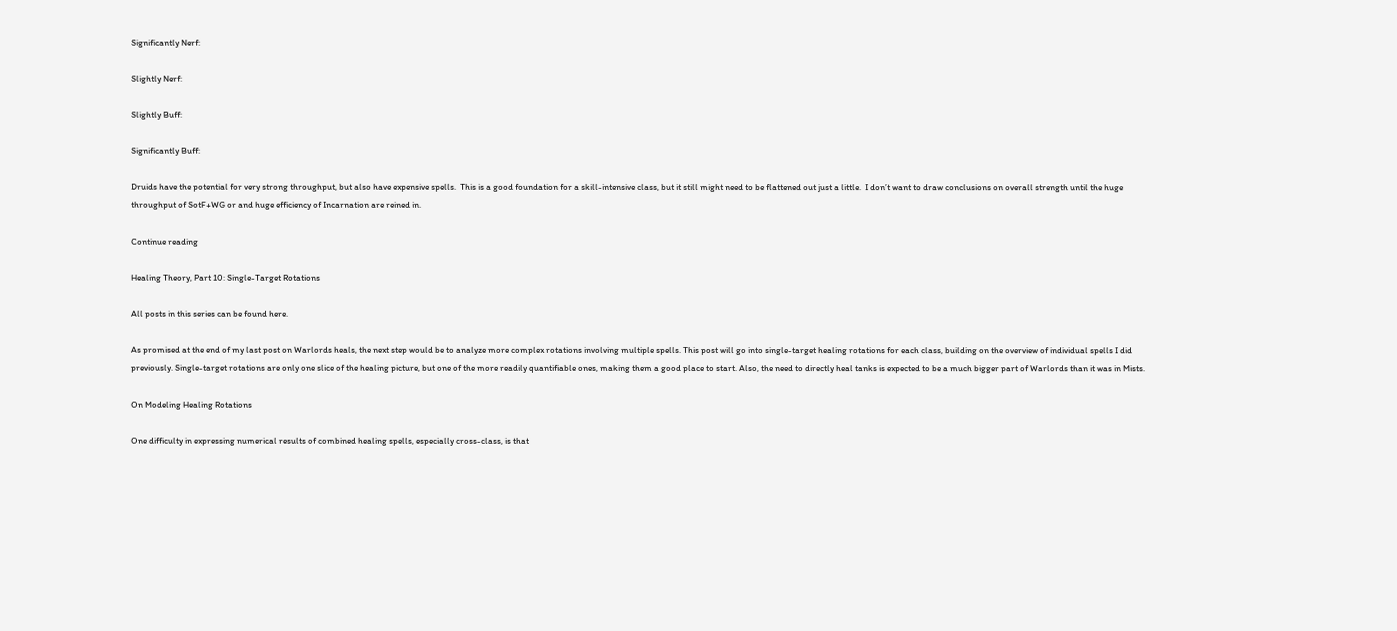Significantly Nerf:

Slightly Nerf:

Slightly Buff:

Significantly Buff:

Druids have the potential for very strong throughput, but also have expensive spells.  This is a good foundation for a skill-intensive class, but it still might need to be flattened out just a little.  I don’t want to draw conclusions on overall strength until the huge throughput of SotF+WG or and huge efficiency of Incarnation are reined in.

Continue reading

Healing Theory, Part 10: Single-Target Rotations

All posts in this series can be found here.

As promised at the end of my last post on Warlords heals, the next step would be to analyze more complex rotations involving multiple spells. This post will go into single-target healing rotations for each class, building on the overview of individual spells I did previously. Single-target rotations are only one slice of the healing picture, but one of the more readily quantifiable ones, making them a good place to start. Also, the need to directly heal tanks is expected to be a much bigger part of Warlords than it was in Mists.

On Modeling Healing Rotations

One difficulty in expressing numerical results of combined healing spells, especially cross-class, is that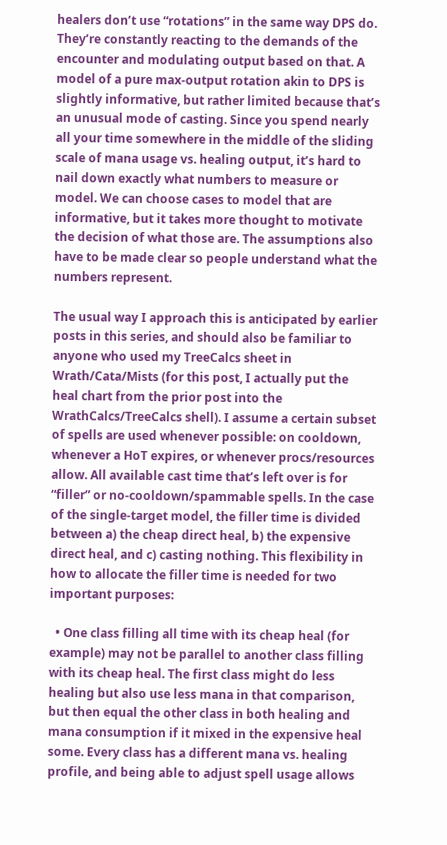healers don’t use “rotations” in the same way DPS do. They’re constantly reacting to the demands of the encounter and modulating output based on that. A model of a pure max-output rotation akin to DPS is slightly informative, but rather limited because that’s an unusual mode of casting. Since you spend nearly all your time somewhere in the middle of the sliding scale of mana usage vs. healing output, it’s hard to nail down exactly what numbers to measure or model. We can choose cases to model that are informative, but it takes more thought to motivate the decision of what those are. The assumptions also have to be made clear so people understand what the numbers represent.

The usual way I approach this is anticipated by earlier posts in this series, and should also be familiar to anyone who used my TreeCalcs sheet in Wrath/Cata/Mists (for this post, I actually put the heal chart from the prior post into the WrathCalcs/TreeCalcs shell). I assume a certain subset of spells are used whenever possible: on cooldown, whenever a HoT expires, or whenever procs/resources allow. All available cast time that’s left over is for “filler” or no-cooldown/spammable spells. In the case of the single-target model, the filler time is divided between a) the cheap direct heal, b) the expensive direct heal, and c) casting nothing. This flexibility in how to allocate the filler time is needed for two important purposes:

  • One class filling all time with its cheap heal (for example) may not be parallel to another class filling with its cheap heal. The first class might do less healing but also use less mana in that comparison, but then equal the other class in both healing and mana consumption if it mixed in the expensive heal some. Every class has a different mana vs. healing profile, and being able to adjust spell usage allows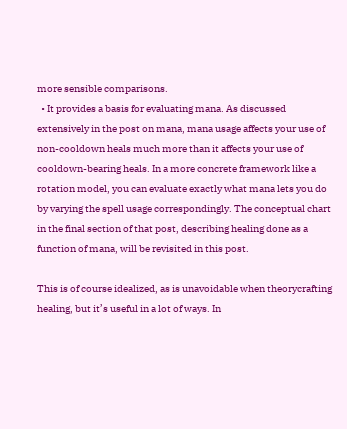more sensible comparisons.
  • It provides a basis for evaluating mana. As discussed extensively in the post on mana, mana usage affects your use of non-cooldown heals much more than it affects your use of cooldown-bearing heals. In a more concrete framework like a rotation model, you can evaluate exactly what mana lets you do by varying the spell usage correspondingly. The conceptual chart in the final section of that post, describing healing done as a function of mana, will be revisited in this post.

This is of course idealized, as is unavoidable when theorycrafting healing, but it’s useful in a lot of ways. In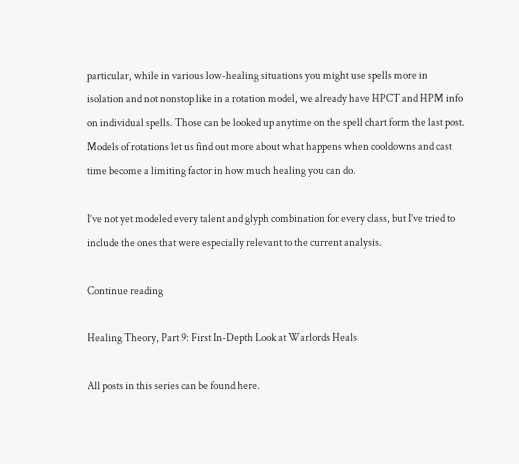particular, while in various low-healing situations you might use spells more in isolation and not nonstop like in a rotation model, we already have HPCT and HPM info on individual spells. Those can be looked up anytime on the spell chart form the last post. Models of rotations let us find out more about what happens when cooldowns and cast time become a limiting factor in how much healing you can do.

I’ve not yet modeled every talent and glyph combination for every class, but I’ve tried to include the ones that were especially relevant to the current analysis.

Continue reading

Healing Theory, Part 9: First In-Depth Look at Warlords Heals

All posts in this series can be found here.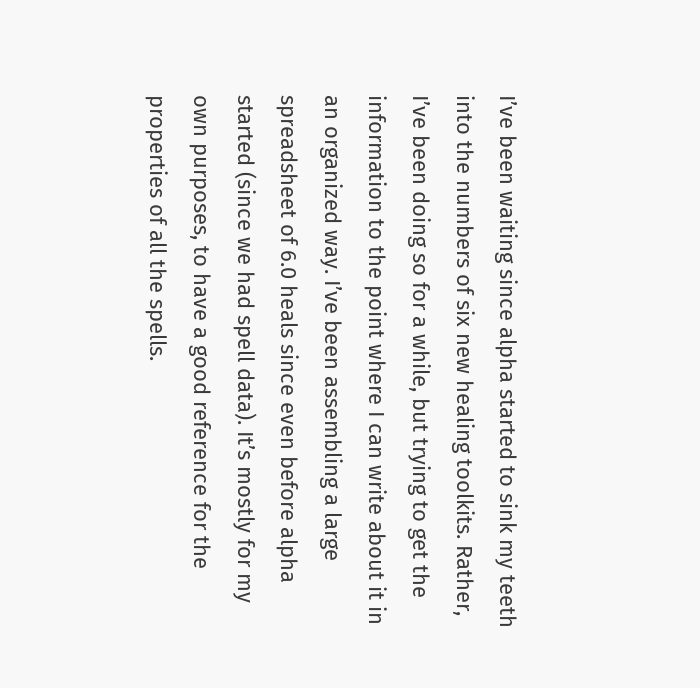I’ve been waiting since alpha started to sink my teeth into the numbers of six new healing toolkits. Rather, I’ve been doing so for a while, but trying to get the information to the point where I can write about it in an organized way. I’ve been assembling a large spreadsheet of 6.0 heals since even before alpha started (since we had spell data). It’s mostly for my own purposes, to have a good reference for the properties of all the spells.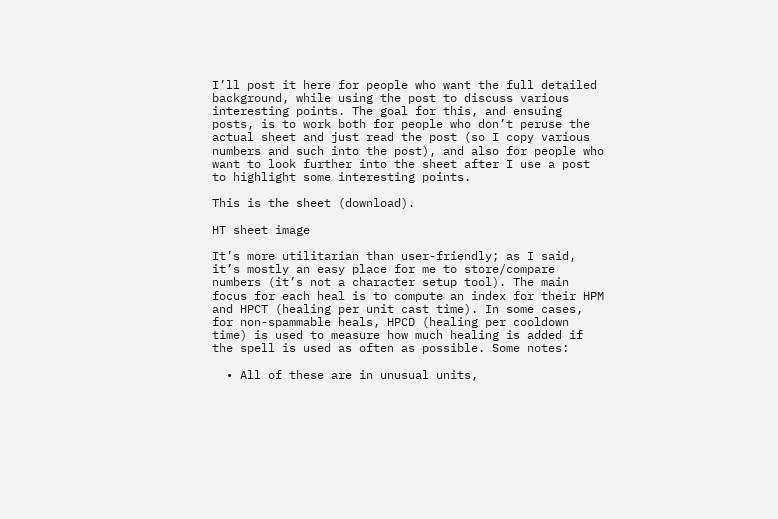I’ll post it here for people who want the full detailed background, while using the post to discuss various interesting points. The goal for this, and ensuing posts, is to work both for people who don’t peruse the actual sheet and just read the post (so I copy various numbers and such into the post), and also for people who want to look further into the sheet after I use a post to highlight some interesting points.

This is the sheet (download).

HT sheet image

It’s more utilitarian than user-friendly; as I said, it’s mostly an easy place for me to store/compare numbers (it’s not a character setup tool). The main focus for each heal is to compute an index for their HPM and HPCT (healing per unit cast time). In some cases, for non-spammable heals, HPCD (healing per cooldown time) is used to measure how much healing is added if the spell is used as often as possible. Some notes:

  • All of these are in unusual units,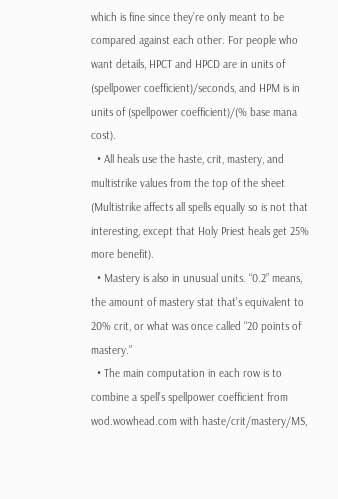which is fine since they’re only meant to be compared against each other. For people who want details, HPCT and HPCD are in units of (spellpower coefficient)/seconds, and HPM is in units of (spellpower coefficient)/(% base mana cost).
  • All heals use the haste, crit, mastery, and multistrike values from the top of the sheet (Multistrike affects all spells equally so is not that interesting, except that Holy Priest heals get 25% more benefit).
  • Mastery is also in unusual units. “0.2” means, the amount of mastery stat that’s equivalent to 20% crit, or what was once called “20 points of mastery.”
  • The main computation in each row is to combine a spell’s spellpower coefficient from wod.wowhead.com with haste/crit/mastery/MS,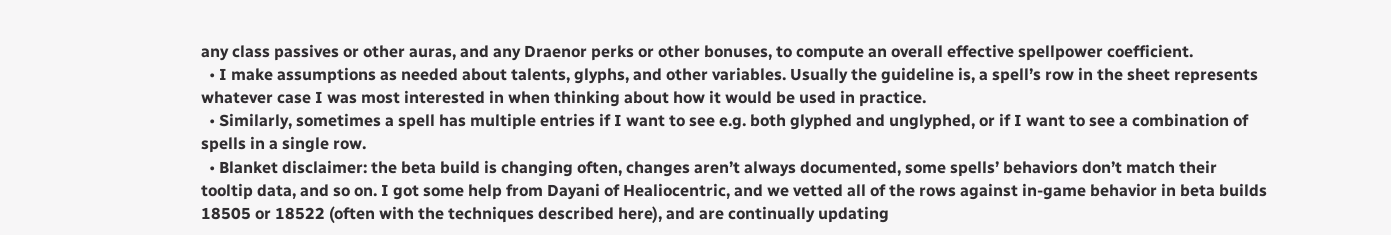any class passives or other auras, and any Draenor perks or other bonuses, to compute an overall effective spellpower coefficient.
  • I make assumptions as needed about talents, glyphs, and other variables. Usually the guideline is, a spell’s row in the sheet represents whatever case I was most interested in when thinking about how it would be used in practice.
  • Similarly, sometimes a spell has multiple entries if I want to see e.g. both glyphed and unglyphed, or if I want to see a combination of spells in a single row.
  • Blanket disclaimer: the beta build is changing often, changes aren’t always documented, some spells’ behaviors don’t match their tooltip data, and so on. I got some help from Dayani of Healiocentric, and we vetted all of the rows against in-game behavior in beta builds 18505 or 18522 (often with the techniques described here), and are continually updating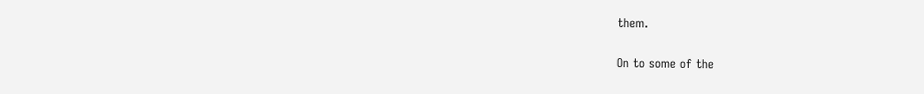them.

On to some of the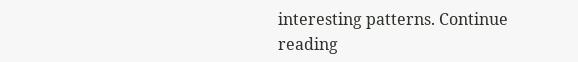interesting patterns. Continue reading